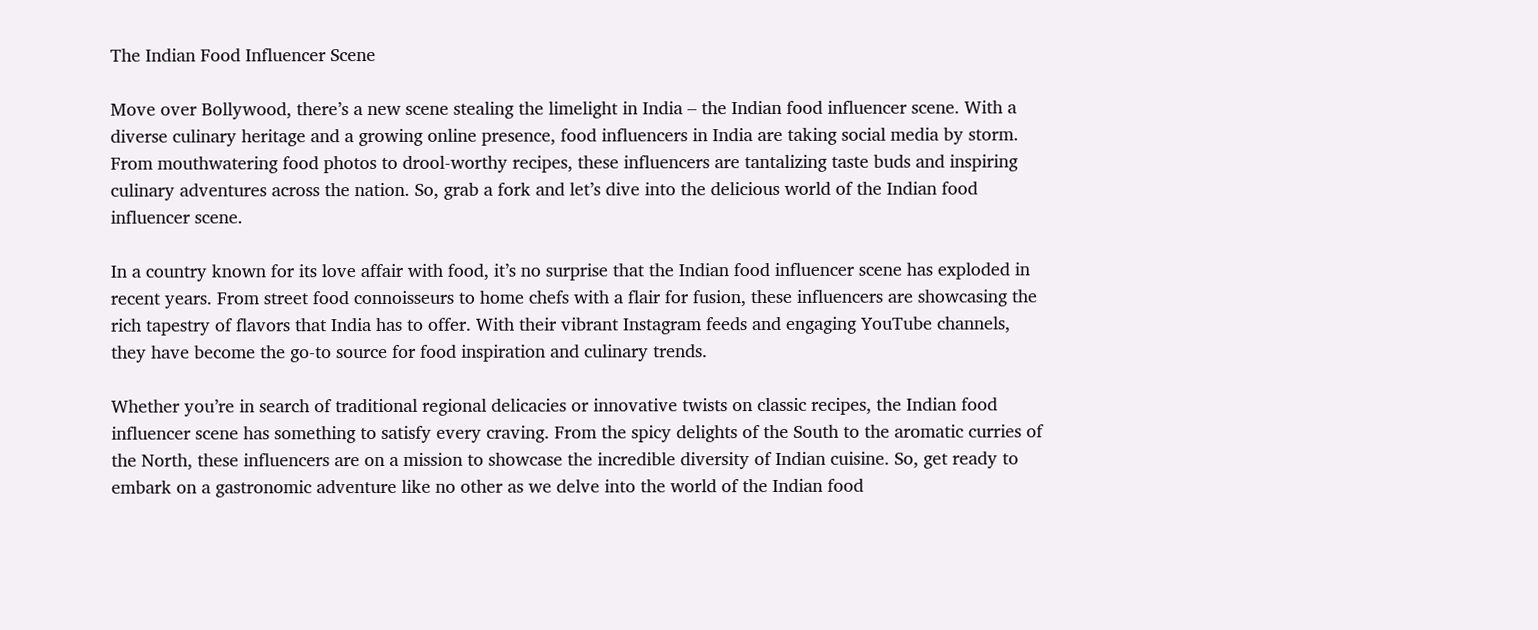The Indian Food Influencer Scene

Move over Bollywood, there’s a new scene stealing the limelight in India – the Indian food influencer scene. With a diverse culinary heritage and a growing online presence, food influencers in India are taking social media by storm. From mouthwatering food photos to drool-worthy recipes, these influencers are tantalizing taste buds and inspiring culinary adventures across the nation. So, grab a fork and let’s dive into the delicious world of the Indian food influencer scene.

In a country known for its love affair with food, it’s no surprise that the Indian food influencer scene has exploded in recent years. From street food connoisseurs to home chefs with a flair for fusion, these influencers are showcasing the rich tapestry of flavors that India has to offer. With their vibrant Instagram feeds and engaging YouTube channels, they have become the go-to source for food inspiration and culinary trends.

Whether you’re in search of traditional regional delicacies or innovative twists on classic recipes, the Indian food influencer scene has something to satisfy every craving. From the spicy delights of the South to the aromatic curries of the North, these influencers are on a mission to showcase the incredible diversity of Indian cuisine. So, get ready to embark on a gastronomic adventure like no other as we delve into the world of the Indian food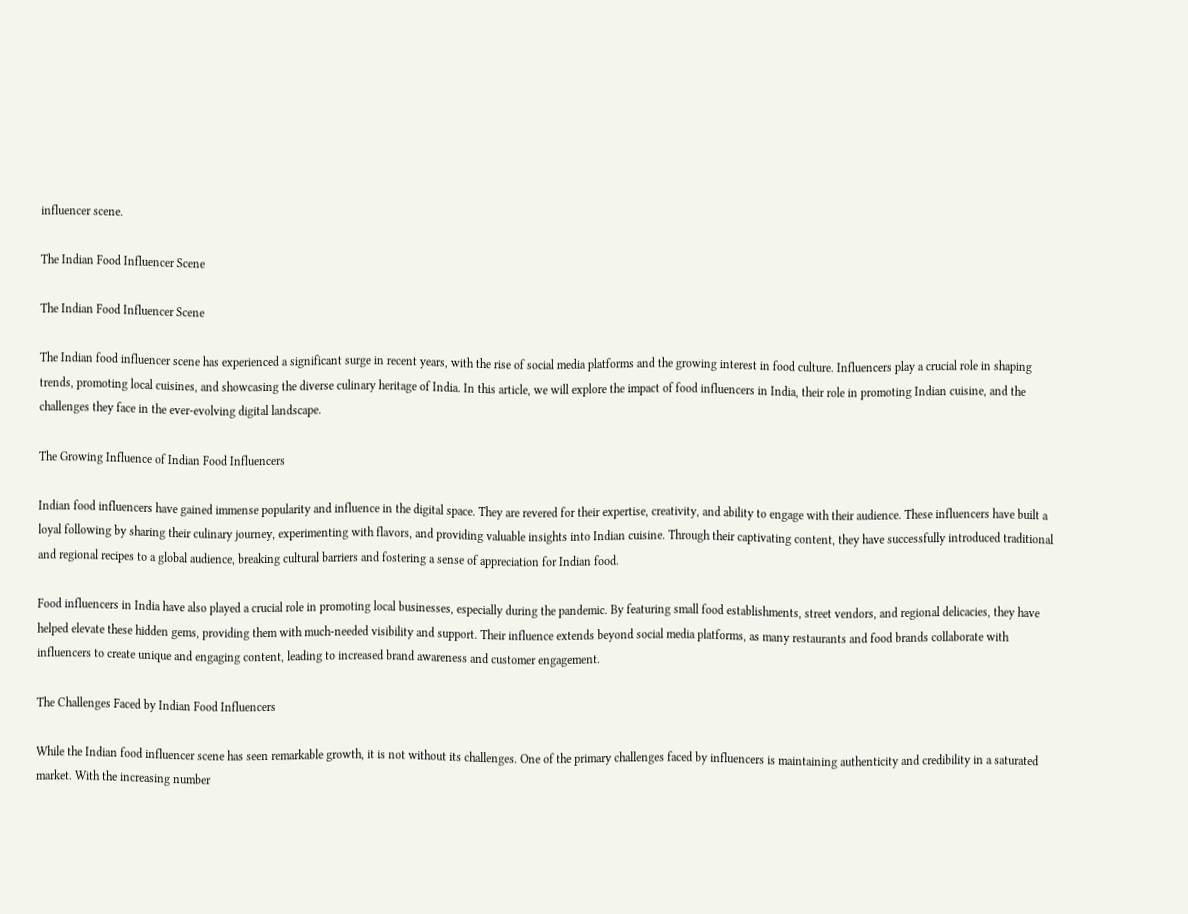influencer scene.

The Indian Food Influencer Scene

The Indian Food Influencer Scene

The Indian food influencer scene has experienced a significant surge in recent years, with the rise of social media platforms and the growing interest in food culture. Influencers play a crucial role in shaping trends, promoting local cuisines, and showcasing the diverse culinary heritage of India. In this article, we will explore the impact of food influencers in India, their role in promoting Indian cuisine, and the challenges they face in the ever-evolving digital landscape.

The Growing Influence of Indian Food Influencers

Indian food influencers have gained immense popularity and influence in the digital space. They are revered for their expertise, creativity, and ability to engage with their audience. These influencers have built a loyal following by sharing their culinary journey, experimenting with flavors, and providing valuable insights into Indian cuisine. Through their captivating content, they have successfully introduced traditional and regional recipes to a global audience, breaking cultural barriers and fostering a sense of appreciation for Indian food.

Food influencers in India have also played a crucial role in promoting local businesses, especially during the pandemic. By featuring small food establishments, street vendors, and regional delicacies, they have helped elevate these hidden gems, providing them with much-needed visibility and support. Their influence extends beyond social media platforms, as many restaurants and food brands collaborate with influencers to create unique and engaging content, leading to increased brand awareness and customer engagement.

The Challenges Faced by Indian Food Influencers

While the Indian food influencer scene has seen remarkable growth, it is not without its challenges. One of the primary challenges faced by influencers is maintaining authenticity and credibility in a saturated market. With the increasing number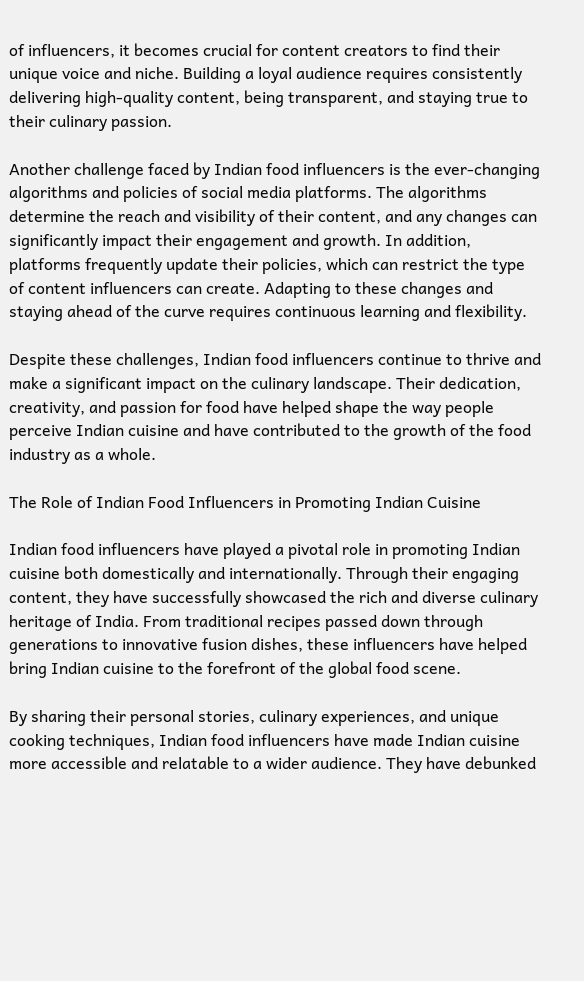of influencers, it becomes crucial for content creators to find their unique voice and niche. Building a loyal audience requires consistently delivering high-quality content, being transparent, and staying true to their culinary passion.

Another challenge faced by Indian food influencers is the ever-changing algorithms and policies of social media platforms. The algorithms determine the reach and visibility of their content, and any changes can significantly impact their engagement and growth. In addition, platforms frequently update their policies, which can restrict the type of content influencers can create. Adapting to these changes and staying ahead of the curve requires continuous learning and flexibility.

Despite these challenges, Indian food influencers continue to thrive and make a significant impact on the culinary landscape. Their dedication, creativity, and passion for food have helped shape the way people perceive Indian cuisine and have contributed to the growth of the food industry as a whole.

The Role of Indian Food Influencers in Promoting Indian Cuisine

Indian food influencers have played a pivotal role in promoting Indian cuisine both domestically and internationally. Through their engaging content, they have successfully showcased the rich and diverse culinary heritage of India. From traditional recipes passed down through generations to innovative fusion dishes, these influencers have helped bring Indian cuisine to the forefront of the global food scene.

By sharing their personal stories, culinary experiences, and unique cooking techniques, Indian food influencers have made Indian cuisine more accessible and relatable to a wider audience. They have debunked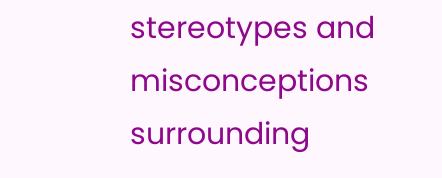stereotypes and misconceptions surrounding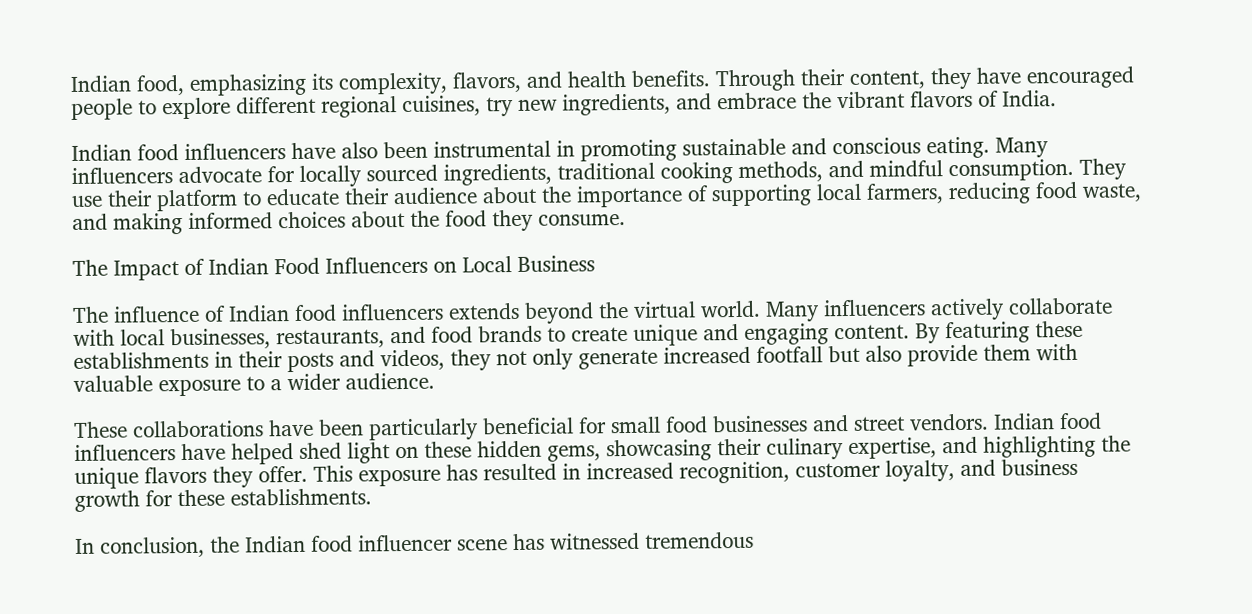Indian food, emphasizing its complexity, flavors, and health benefits. Through their content, they have encouraged people to explore different regional cuisines, try new ingredients, and embrace the vibrant flavors of India.

Indian food influencers have also been instrumental in promoting sustainable and conscious eating. Many influencers advocate for locally sourced ingredients, traditional cooking methods, and mindful consumption. They use their platform to educate their audience about the importance of supporting local farmers, reducing food waste, and making informed choices about the food they consume.

The Impact of Indian Food Influencers on Local Business

The influence of Indian food influencers extends beyond the virtual world. Many influencers actively collaborate with local businesses, restaurants, and food brands to create unique and engaging content. By featuring these establishments in their posts and videos, they not only generate increased footfall but also provide them with valuable exposure to a wider audience.

These collaborations have been particularly beneficial for small food businesses and street vendors. Indian food influencers have helped shed light on these hidden gems, showcasing their culinary expertise, and highlighting the unique flavors they offer. This exposure has resulted in increased recognition, customer loyalty, and business growth for these establishments.

In conclusion, the Indian food influencer scene has witnessed tremendous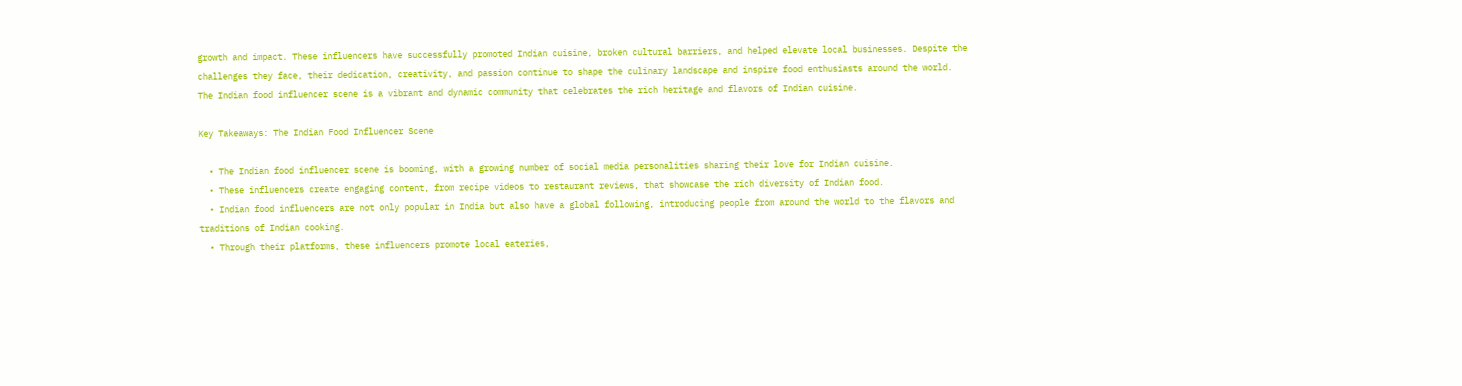growth and impact. These influencers have successfully promoted Indian cuisine, broken cultural barriers, and helped elevate local businesses. Despite the challenges they face, their dedication, creativity, and passion continue to shape the culinary landscape and inspire food enthusiasts around the world. The Indian food influencer scene is a vibrant and dynamic community that celebrates the rich heritage and flavors of Indian cuisine.

Key Takeaways: The Indian Food Influencer Scene

  • The Indian food influencer scene is booming, with a growing number of social media personalities sharing their love for Indian cuisine.
  • These influencers create engaging content, from recipe videos to restaurant reviews, that showcase the rich diversity of Indian food.
  • Indian food influencers are not only popular in India but also have a global following, introducing people from around the world to the flavors and traditions of Indian cooking.
  • Through their platforms, these influencers promote local eateries,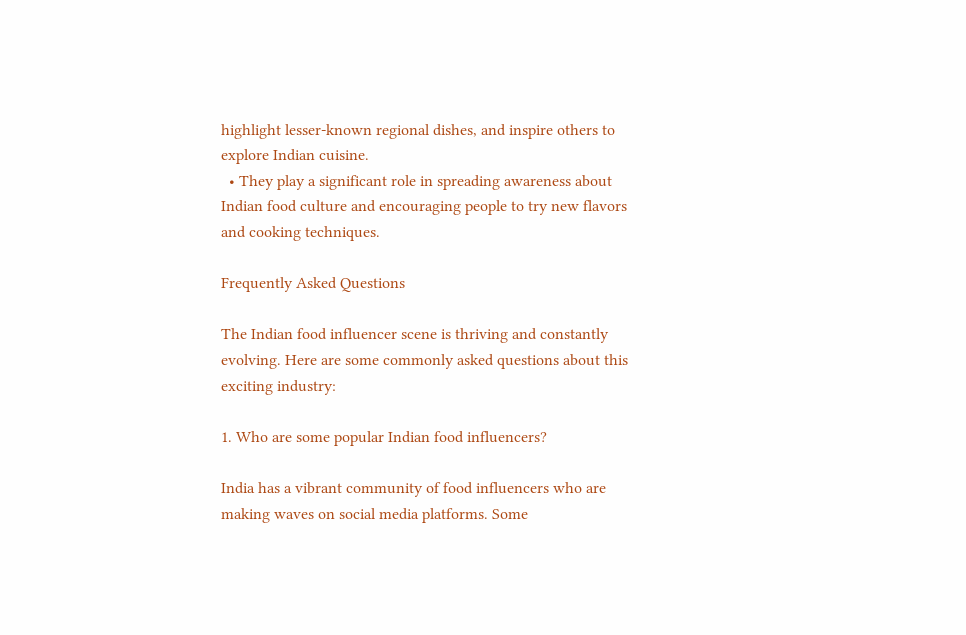highlight lesser-known regional dishes, and inspire others to explore Indian cuisine.
  • They play a significant role in spreading awareness about Indian food culture and encouraging people to try new flavors and cooking techniques.

Frequently Asked Questions

The Indian food influencer scene is thriving and constantly evolving. Here are some commonly asked questions about this exciting industry:

1. Who are some popular Indian food influencers?

India has a vibrant community of food influencers who are making waves on social media platforms. Some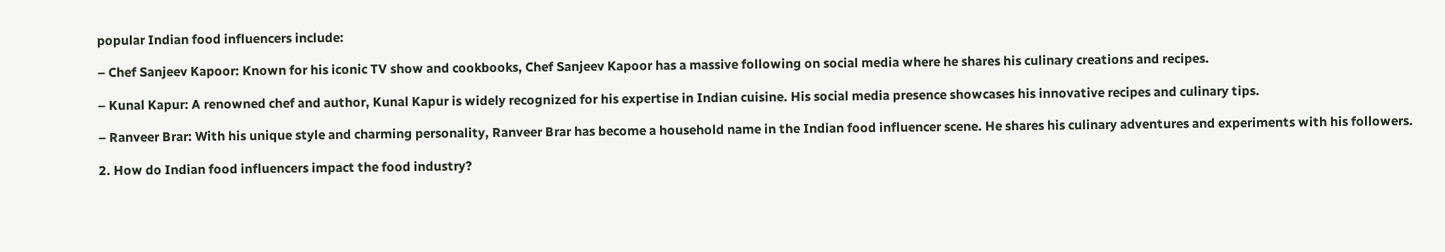popular Indian food influencers include:

– Chef Sanjeev Kapoor: Known for his iconic TV show and cookbooks, Chef Sanjeev Kapoor has a massive following on social media where he shares his culinary creations and recipes.

– Kunal Kapur: A renowned chef and author, Kunal Kapur is widely recognized for his expertise in Indian cuisine. His social media presence showcases his innovative recipes and culinary tips.

– Ranveer Brar: With his unique style and charming personality, Ranveer Brar has become a household name in the Indian food influencer scene. He shares his culinary adventures and experiments with his followers.

2. How do Indian food influencers impact the food industry?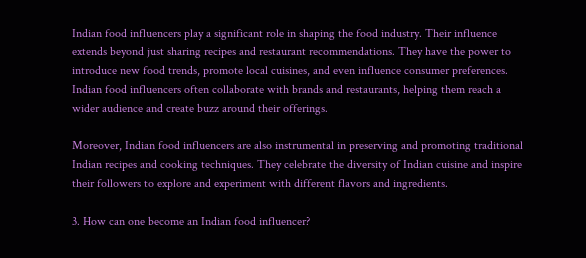Indian food influencers play a significant role in shaping the food industry. Their influence extends beyond just sharing recipes and restaurant recommendations. They have the power to introduce new food trends, promote local cuisines, and even influence consumer preferences. Indian food influencers often collaborate with brands and restaurants, helping them reach a wider audience and create buzz around their offerings.

Moreover, Indian food influencers are also instrumental in preserving and promoting traditional Indian recipes and cooking techniques. They celebrate the diversity of Indian cuisine and inspire their followers to explore and experiment with different flavors and ingredients.

3. How can one become an Indian food influencer?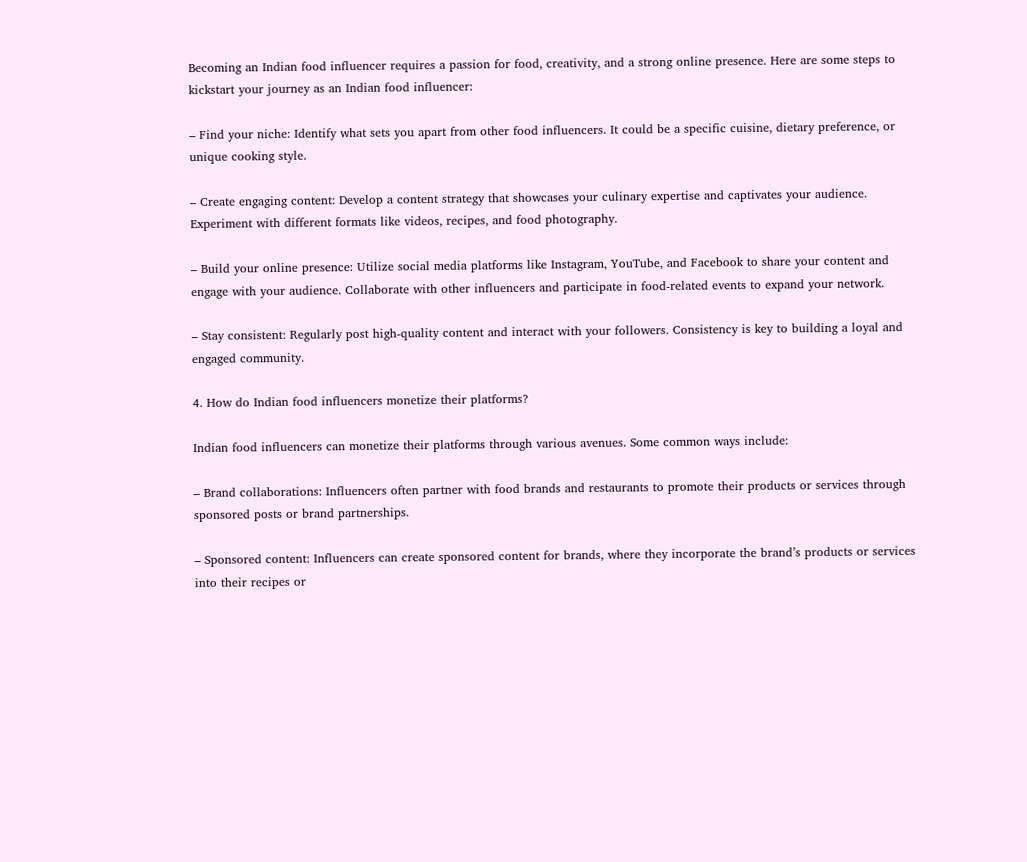Becoming an Indian food influencer requires a passion for food, creativity, and a strong online presence. Here are some steps to kickstart your journey as an Indian food influencer:

– Find your niche: Identify what sets you apart from other food influencers. It could be a specific cuisine, dietary preference, or unique cooking style.

– Create engaging content: Develop a content strategy that showcases your culinary expertise and captivates your audience. Experiment with different formats like videos, recipes, and food photography.

– Build your online presence: Utilize social media platforms like Instagram, YouTube, and Facebook to share your content and engage with your audience. Collaborate with other influencers and participate in food-related events to expand your network.

– Stay consistent: Regularly post high-quality content and interact with your followers. Consistency is key to building a loyal and engaged community.

4. How do Indian food influencers monetize their platforms?

Indian food influencers can monetize their platforms through various avenues. Some common ways include:

– Brand collaborations: Influencers often partner with food brands and restaurants to promote their products or services through sponsored posts or brand partnerships.

– Sponsored content: Influencers can create sponsored content for brands, where they incorporate the brand’s products or services into their recipes or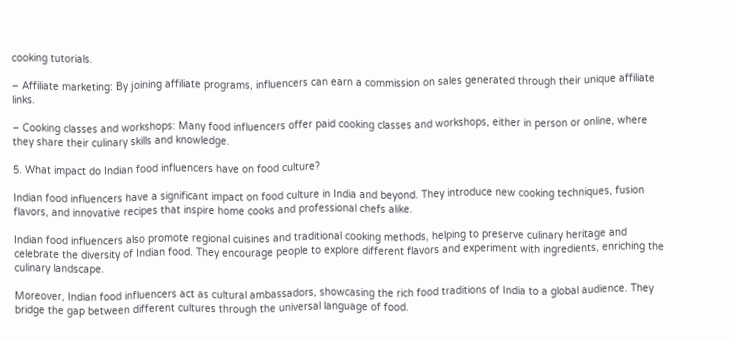cooking tutorials.

– Affiliate marketing: By joining affiliate programs, influencers can earn a commission on sales generated through their unique affiliate links.

– Cooking classes and workshops: Many food influencers offer paid cooking classes and workshops, either in person or online, where they share their culinary skills and knowledge.

5. What impact do Indian food influencers have on food culture?

Indian food influencers have a significant impact on food culture in India and beyond. They introduce new cooking techniques, fusion flavors, and innovative recipes that inspire home cooks and professional chefs alike.

Indian food influencers also promote regional cuisines and traditional cooking methods, helping to preserve culinary heritage and celebrate the diversity of Indian food. They encourage people to explore different flavors and experiment with ingredients, enriching the culinary landscape.

Moreover, Indian food influencers act as cultural ambassadors, showcasing the rich food traditions of India to a global audience. They bridge the gap between different cultures through the universal language of food.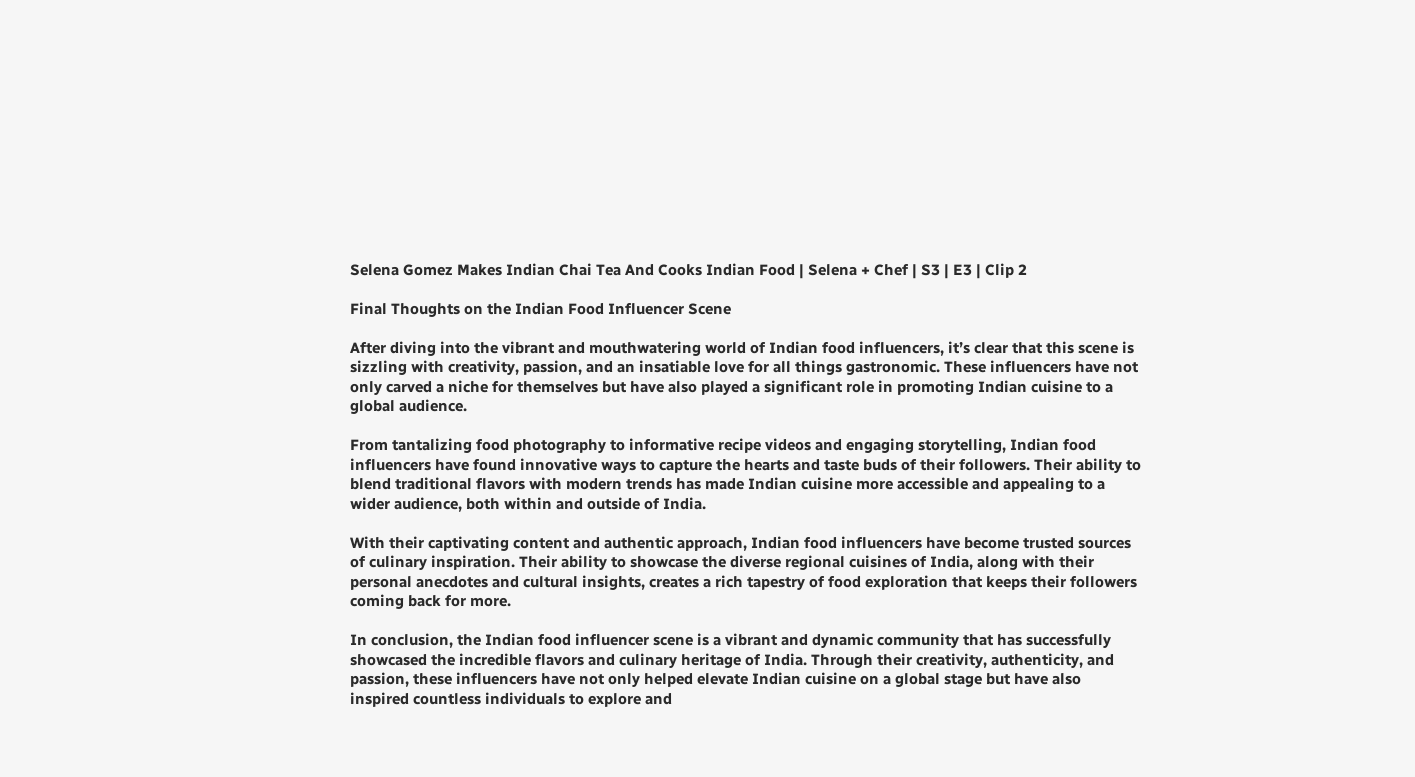Selena Gomez Makes Indian Chai Tea And Cooks Indian Food | Selena + Chef | S3 | E3 | Clip 2

Final Thoughts on the Indian Food Influencer Scene

After diving into the vibrant and mouthwatering world of Indian food influencers, it’s clear that this scene is sizzling with creativity, passion, and an insatiable love for all things gastronomic. These influencers have not only carved a niche for themselves but have also played a significant role in promoting Indian cuisine to a global audience.

From tantalizing food photography to informative recipe videos and engaging storytelling, Indian food influencers have found innovative ways to capture the hearts and taste buds of their followers. Their ability to blend traditional flavors with modern trends has made Indian cuisine more accessible and appealing to a wider audience, both within and outside of India.

With their captivating content and authentic approach, Indian food influencers have become trusted sources of culinary inspiration. Their ability to showcase the diverse regional cuisines of India, along with their personal anecdotes and cultural insights, creates a rich tapestry of food exploration that keeps their followers coming back for more.

In conclusion, the Indian food influencer scene is a vibrant and dynamic community that has successfully showcased the incredible flavors and culinary heritage of India. Through their creativity, authenticity, and passion, these influencers have not only helped elevate Indian cuisine on a global stage but have also inspired countless individuals to explore and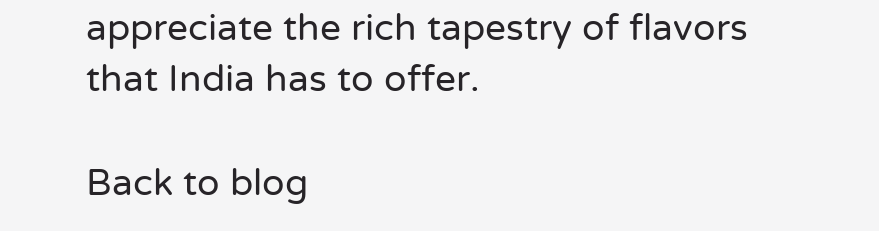appreciate the rich tapestry of flavors that India has to offer.

Back to blog